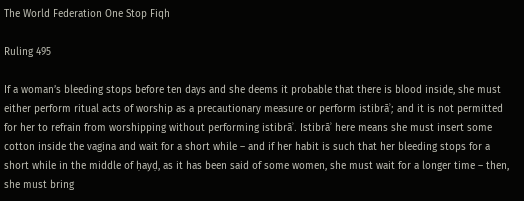The World Federation One Stop Fiqh

Ruling 495

If a woman’s bleeding stops before ten days and she deems it probable that there is blood inside, she must either perform ritual acts of worship as a precautionary measure or perform istibrāʾ; and it is not permitted for her to refrain from worshipping without performing istibrāʾ. Istibrāʾ here means she must insert some cotton inside the vagina and wait for a short while – and if her habit is such that her bleeding stops for a short while in the middle of ḥayḍ, as it has been said of some women, she must wait for a longer time – then, she must bring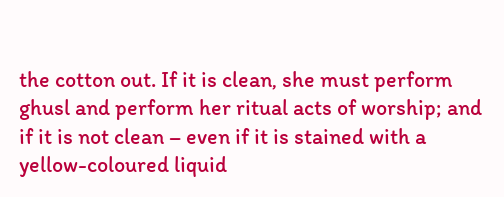the cotton out. If it is clean, she must perform ghusl and perform her ritual acts of worship; and if it is not clean – even if it is stained with a yellow-coloured liquid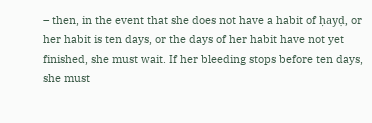– then, in the event that she does not have a habit of ḥayḍ, or her habit is ten days, or the days of her habit have not yet finished, she must wait. If her bleeding stops before ten days, she must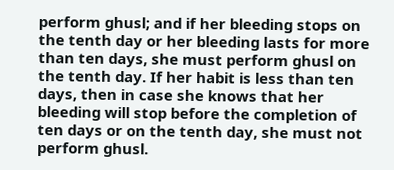perform ghusl; and if her bleeding stops on the tenth day or her bleeding lasts for more than ten days, she must perform ghusl on the tenth day. If her habit is less than ten days, then in case she knows that her bleeding will stop before the completion of ten days or on the tenth day, she must not perform ghusl.